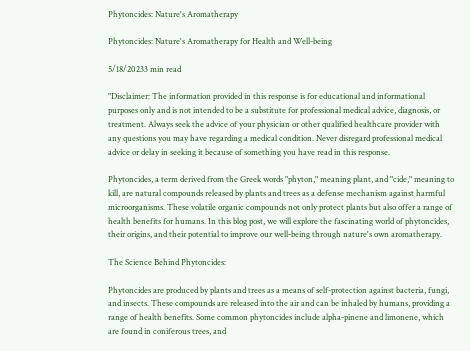Phytoncides: Nature's Aromatherapy

Phytoncides: Nature's Aromatherapy for Health and Well-being

5/18/20233 min read

"Disclaimer: The information provided in this response is for educational and informational purposes only and is not intended to be a substitute for professional medical advice, diagnosis, or treatment. Always seek the advice of your physician or other qualified healthcare provider with any questions you may have regarding a medical condition. Never disregard professional medical advice or delay in seeking it because of something you have read in this response.

Phytoncides, a term derived from the Greek words "phyton," meaning plant, and "cide," meaning to kill, are natural compounds released by plants and trees as a defense mechanism against harmful microorganisms. These volatile organic compounds not only protect plants but also offer a range of health benefits for humans. In this blog post, we will explore the fascinating world of phytoncides, their origins, and their potential to improve our well-being through nature's own aromatherapy.

The Science Behind Phytoncides:

Phytoncides are produced by plants and trees as a means of self-protection against bacteria, fungi, and insects. These compounds are released into the air and can be inhaled by humans, providing a range of health benefits. Some common phytoncides include alpha-pinene and limonene, which are found in coniferous trees, and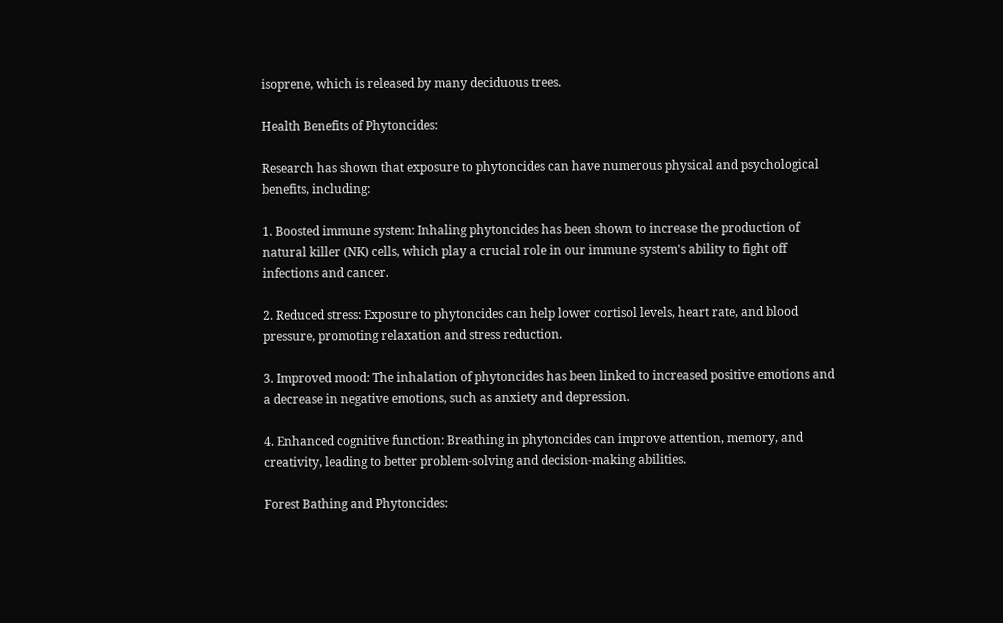isoprene, which is released by many deciduous trees.

Health Benefits of Phytoncides:

Research has shown that exposure to phytoncides can have numerous physical and psychological benefits, including:

1. Boosted immune system: Inhaling phytoncides has been shown to increase the production of natural killer (NK) cells, which play a crucial role in our immune system's ability to fight off infections and cancer.

2. Reduced stress: Exposure to phytoncides can help lower cortisol levels, heart rate, and blood pressure, promoting relaxation and stress reduction.

3. Improved mood: The inhalation of phytoncides has been linked to increased positive emotions and a decrease in negative emotions, such as anxiety and depression.

4. Enhanced cognitive function: Breathing in phytoncides can improve attention, memory, and creativity, leading to better problem-solving and decision-making abilities.

Forest Bathing and Phytoncides: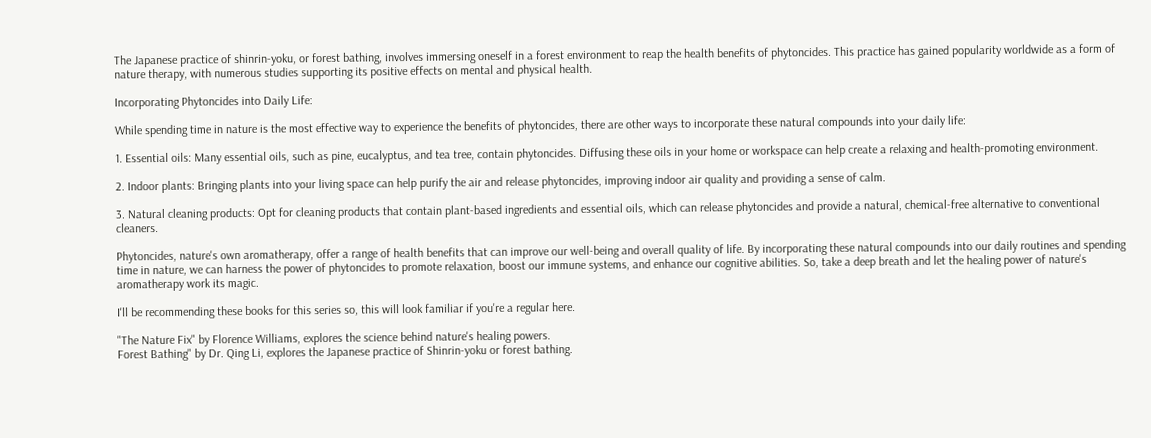The Japanese practice of shinrin-yoku, or forest bathing, involves immersing oneself in a forest environment to reap the health benefits of phytoncides. This practice has gained popularity worldwide as a form of nature therapy, with numerous studies supporting its positive effects on mental and physical health.

Incorporating Phytoncides into Daily Life:

While spending time in nature is the most effective way to experience the benefits of phytoncides, there are other ways to incorporate these natural compounds into your daily life:

1. Essential oils: Many essential oils, such as pine, eucalyptus, and tea tree, contain phytoncides. Diffusing these oils in your home or workspace can help create a relaxing and health-promoting environment.

2. Indoor plants: Bringing plants into your living space can help purify the air and release phytoncides, improving indoor air quality and providing a sense of calm.

3. Natural cleaning products: Opt for cleaning products that contain plant-based ingredients and essential oils, which can release phytoncides and provide a natural, chemical-free alternative to conventional cleaners.

Phytoncides, nature's own aromatherapy, offer a range of health benefits that can improve our well-being and overall quality of life. By incorporating these natural compounds into our daily routines and spending time in nature, we can harness the power of phytoncides to promote relaxation, boost our immune systems, and enhance our cognitive abilities. So, take a deep breath and let the healing power of nature's aromatherapy work its magic.

I'll be recommending these books for this series so, this will look familiar if you're a regular here.

"The Nature Fix" by Florence Williams, explores the science behind nature's healing powers.
Forest Bathing" by Dr. Qing Li, explores the Japanese practice of Shinrin-yoku or forest bathing.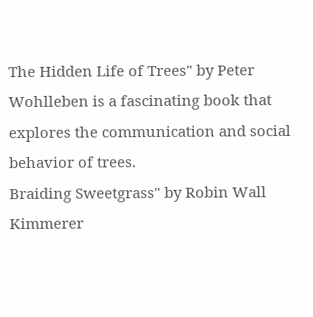The Hidden Life of Trees" by Peter Wohlleben is a fascinating book that explores the communication and social behavior of trees.
Braiding Sweetgrass" by Robin Wall Kimmerer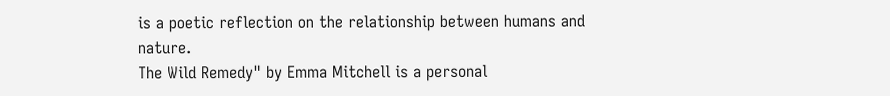is a poetic reflection on the relationship between humans and nature.
The Wild Remedy" by Emma Mitchell is a personal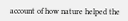account of how nature helped the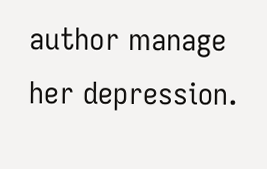author manage her depression.